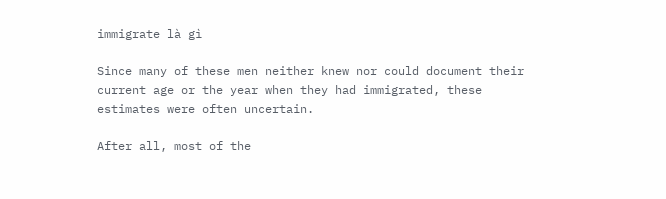immigrate là gì

Since many of these men neither knew nor could document their current age or the year when they had immigrated, these estimates were often uncertain.

After all, most of the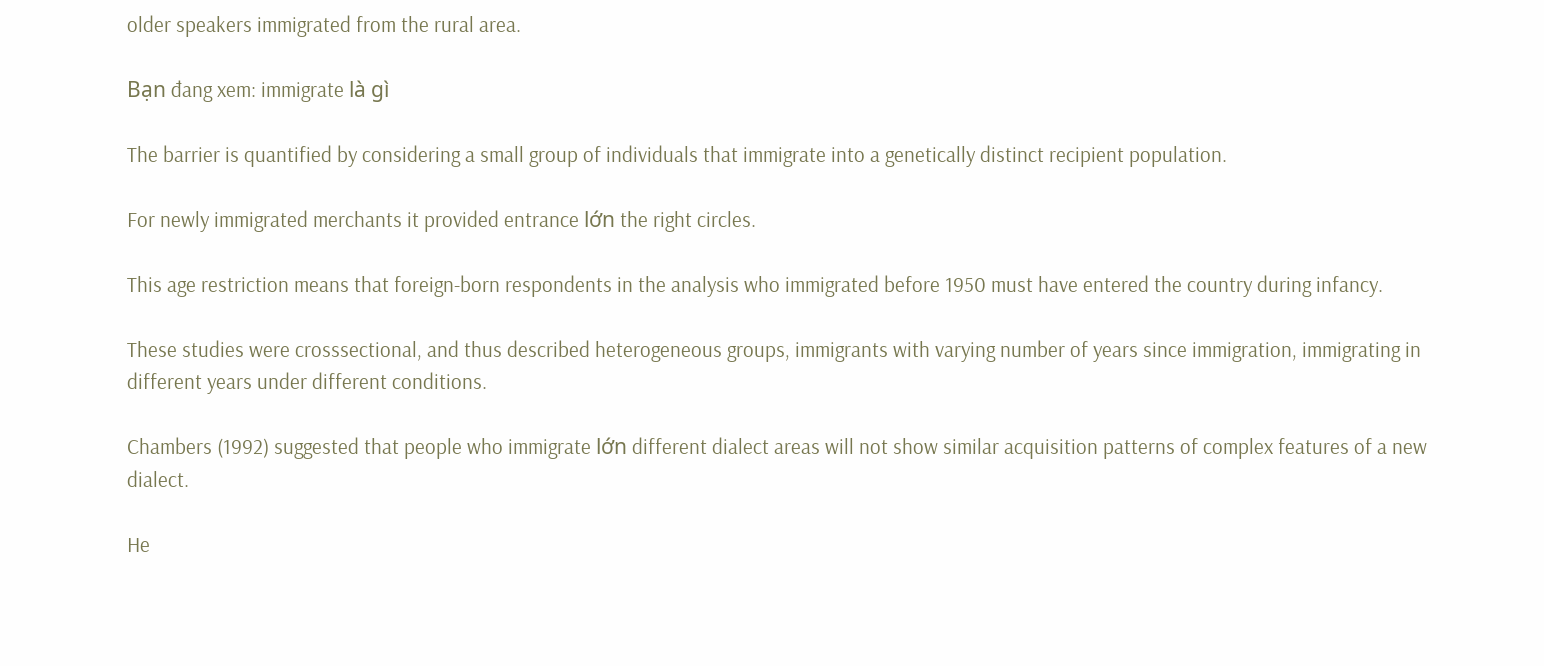older speakers immigrated from the rural area.

Bạn đang xem: immigrate là gì

The barrier is quantified by considering a small group of individuals that immigrate into a genetically distinct recipient population.

For newly immigrated merchants it provided entrance lớn the right circles.

This age restriction means that foreign-born respondents in the analysis who immigrated before 1950 must have entered the country during infancy.

These studies were crosssectional, and thus described heterogeneous groups, immigrants with varying number of years since immigration, immigrating in different years under different conditions.

Chambers (1992) suggested that people who immigrate lớn different dialect areas will not show similar acquisition patterns of complex features of a new dialect.

He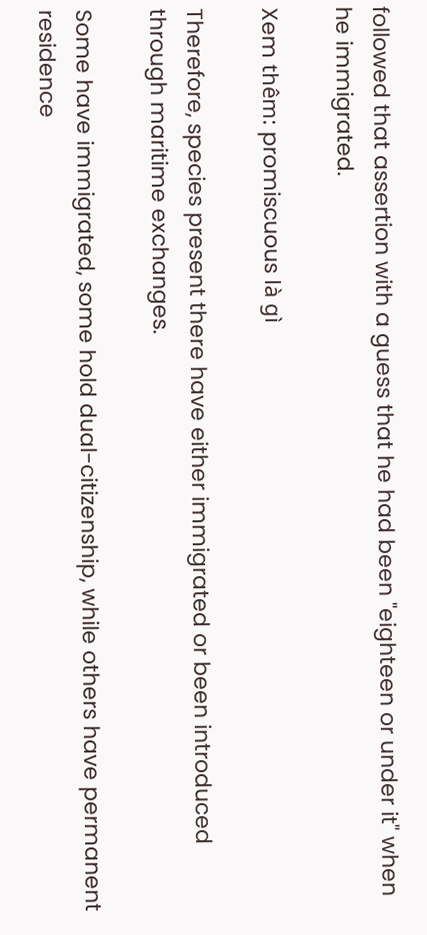followed that assertion with a guess that he had been "eighteen or under it" when he immigrated.

Xem thêm: promiscuous là gì

Therefore, species present there have either immigrated or been introduced through maritime exchanges.

Some have immigrated, some hold dual-citizenship, while others have permanent residence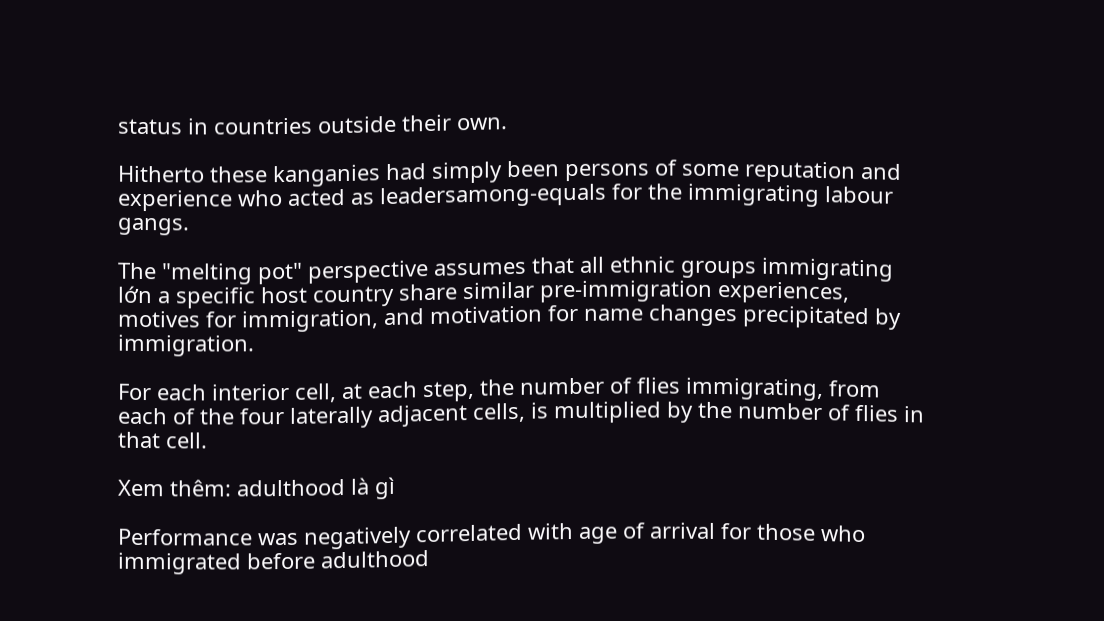status in countries outside their own.

Hitherto these kanganies had simply been persons of some reputation and experience who acted as leadersamong-equals for the immigrating labour gangs.

The "melting pot" perspective assumes that all ethnic groups immigrating lớn a specific host country share similar pre-immigration experiences, motives for immigration, and motivation for name changes precipitated by immigration.

For each interior cell, at each step, the number of flies immigrating, from each of the four laterally adjacent cells, is multiplied by the number of flies in that cell.

Xem thêm: adulthood là gì

Performance was negatively correlated with age of arrival for those who immigrated before adulthood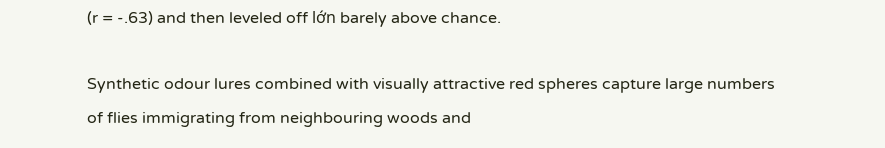(r = -.63) and then leveled off lớn barely above chance.

Synthetic odour lures combined with visually attractive red spheres capture large numbers of flies immigrating from neighbouring woods and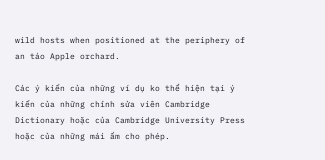wild hosts when positioned at the periphery of an táo Apple orchard.

Các ý kiến của những ví dụ ko thể hiện tại ý kiến của những chỉnh sửa viên Cambridge Dictionary hoặc của Cambridge University Press hoặc của những mái ấm cho phép.